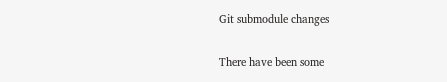Git submodule changes

There have been some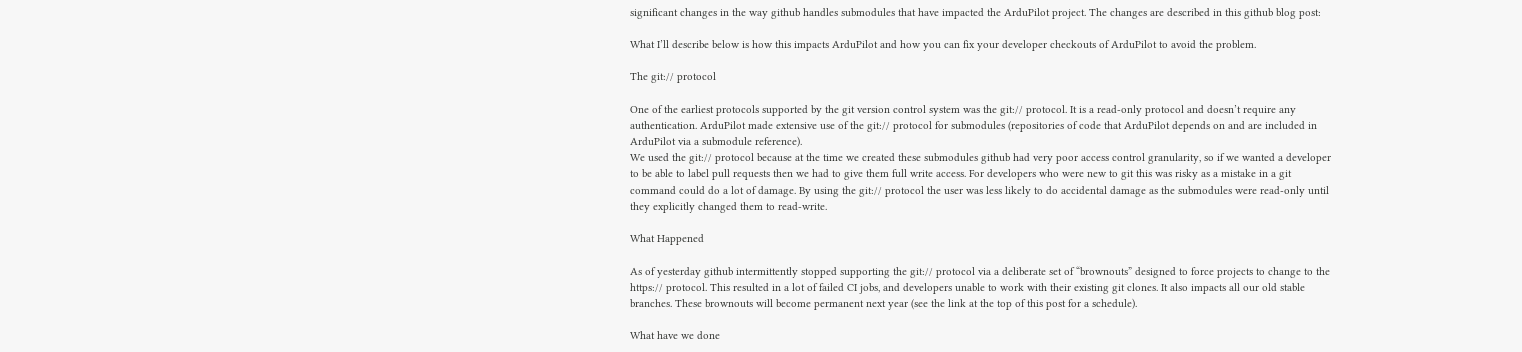significant changes in the way github handles submodules that have impacted the ArduPilot project. The changes are described in this github blog post:

What I’ll describe below is how this impacts ArduPilot and how you can fix your developer checkouts of ArduPilot to avoid the problem.

The git:// protocol

One of the earliest protocols supported by the git version control system was the git:// protocol. It is a read-only protocol and doesn’t require any authentication. ArduPilot made extensive use of the git:// protocol for submodules (repositories of code that ArduPilot depends on and are included in ArduPilot via a submodule reference).
We used the git:// protocol because at the time we created these submodules github had very poor access control granularity, so if we wanted a developer to be able to label pull requests then we had to give them full write access. For developers who were new to git this was risky as a mistake in a git command could do a lot of damage. By using the git:// protocol the user was less likely to do accidental damage as the submodules were read-only until they explicitly changed them to read-write.

What Happened

As of yesterday github intermittently stopped supporting the git:// protocol via a deliberate set of “brownouts” designed to force projects to change to the https:// protocol. This resulted in a lot of failed CI jobs, and developers unable to work with their existing git clones. It also impacts all our old stable branches. These brownouts will become permanent next year (see the link at the top of this post for a schedule).

What have we done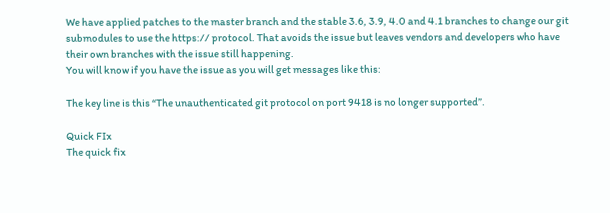We have applied patches to the master branch and the stable 3.6, 3.9, 4.0 and 4.1 branches to change our git submodules to use the https:// protocol. That avoids the issue but leaves vendors and developers who have their own branches with the issue still happening.
You will know if you have the issue as you will get messages like this:

The key line is this “The unauthenticated git protocol on port 9418 is no longer supported”.

Quick FIx
The quick fix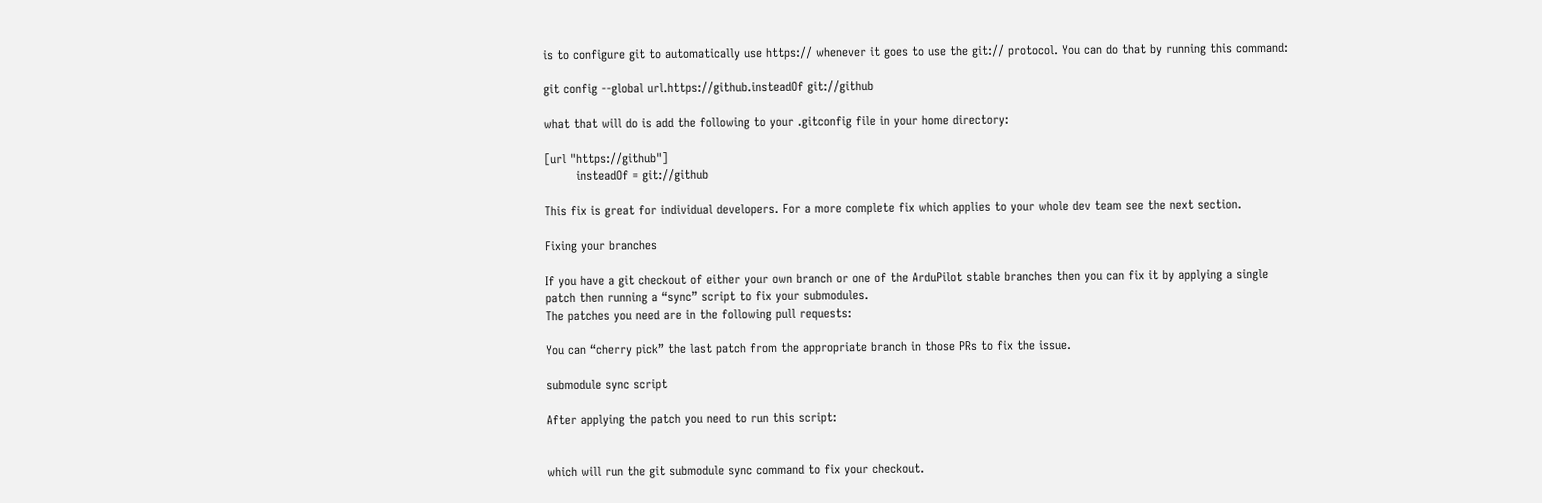is to configure git to automatically use https:// whenever it goes to use the git:// protocol. You can do that by running this command:

git config --global url.https://github.insteadOf git://github

what that will do is add the following to your .gitconfig file in your home directory:

[url "https://github"]
        insteadOf = git://github

This fix is great for individual developers. For a more complete fix which applies to your whole dev team see the next section.

Fixing your branches

If you have a git checkout of either your own branch or one of the ArduPilot stable branches then you can fix it by applying a single patch then running a “sync” script to fix your submodules.
The patches you need are in the following pull requests:

You can “cherry pick” the last patch from the appropriate branch in those PRs to fix the issue.

submodule sync script

After applying the patch you need to run this script:


which will run the git submodule sync command to fix your checkout.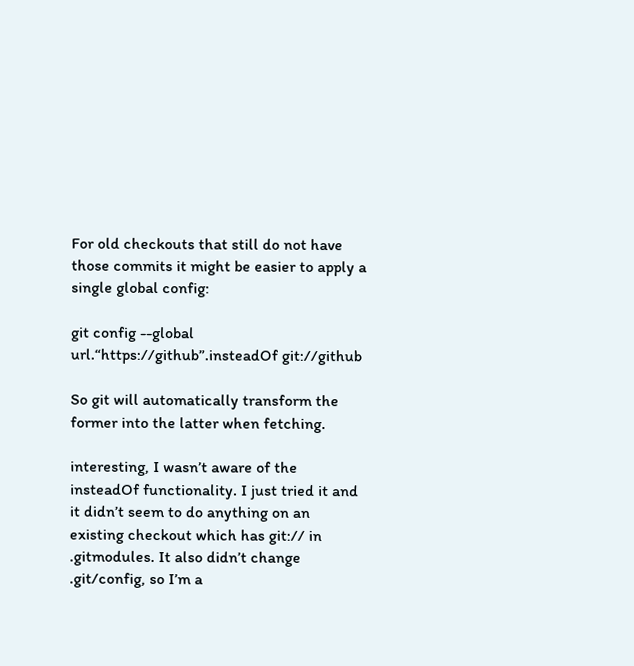For old checkouts that still do not have those commits it might be easier to apply a single global config:

git config --global url.“https://github”.insteadOf git://github

So git will automatically transform the former into the latter when fetching.

interesting, I wasn’t aware of the insteadOf functionality. I just tried it and it didn’t seem to do anything on an existing checkout which has git:// in .gitmodules. It also didn’t change .git/config, so I’m a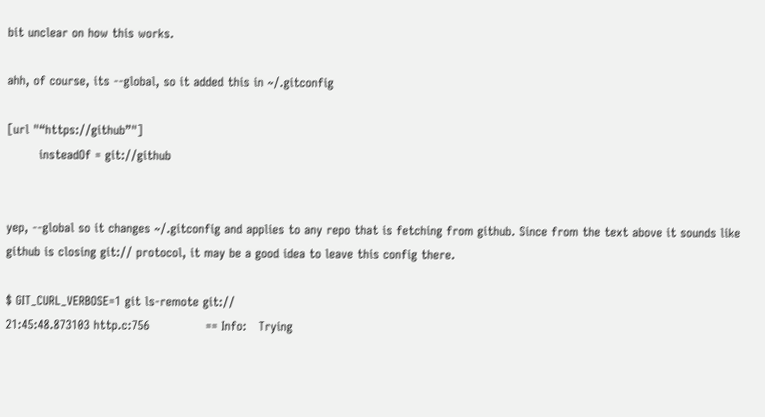bit unclear on how this works.

ahh, of course, its --global, so it added this in ~/.gitconfig

[url "“https://github”"]
        insteadOf = git://github


yep, --global so it changes ~/.gitconfig and applies to any repo that is fetching from github. Since from the text above it sounds like github is closing git:// protocol, it may be a good idea to leave this config there.

$ GIT_CURL_VERBOSE=1 git ls-remote git://
21:45:48.873103 http.c:756              == Info:   Trying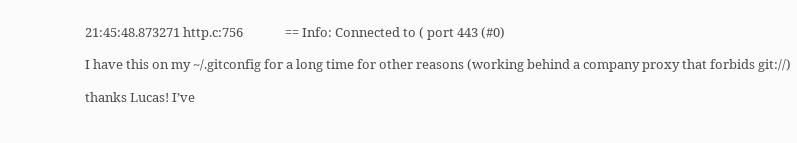21:45:48.873271 http.c:756              == Info: Connected to ( port 443 (#0)

I have this on my ~/.gitconfig for a long time for other reasons (working behind a company proxy that forbids git://)

thanks Lucas! I’ve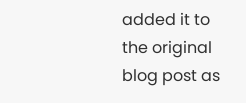added it to the original blog post as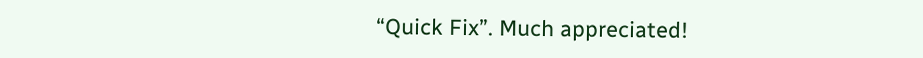“Quick Fix”. Much appreciated!